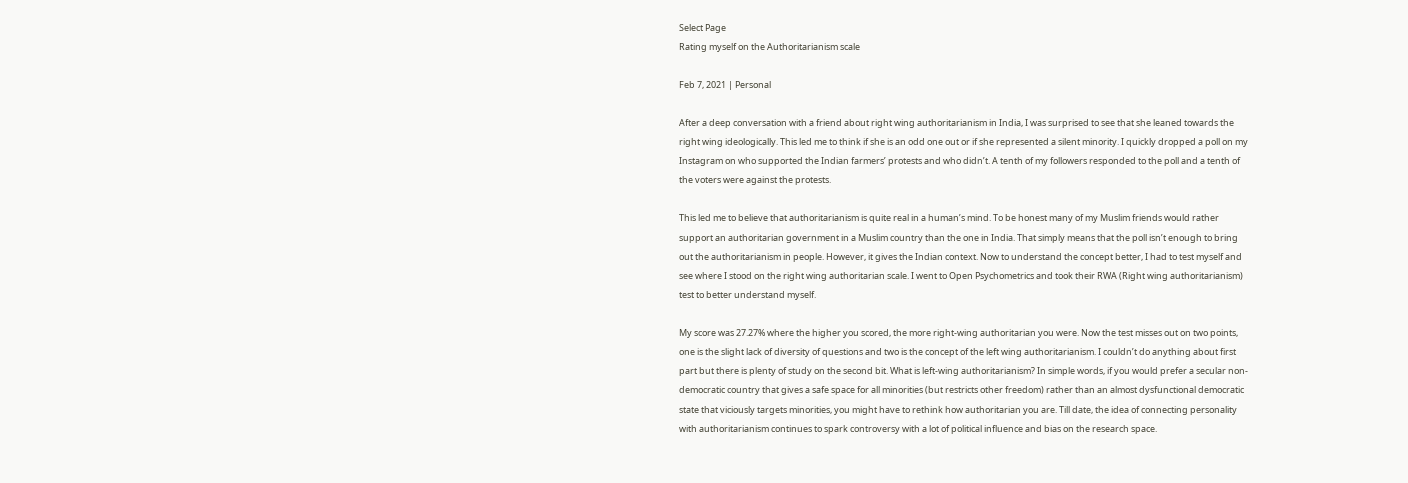Select Page
Rating myself on the Authoritarianism scale

Feb 7, 2021 | Personal

After a deep conversation with a friend about right wing authoritarianism in India, I was surprised to see that she leaned towards the right wing ideologically. This led me to think if she is an odd one out or if she represented a silent minority. I quickly dropped a poll on my Instagram on who supported the Indian farmers’ protests and who didn’t. A tenth of my followers responded to the poll and a tenth of the voters were against the protests.

This led me to believe that authoritarianism is quite real in a human’s mind. To be honest many of my Muslim friends would rather support an authoritarian government in a Muslim country than the one in India. That simply means that the poll isn’t enough to bring out the authoritarianism in people. However, it gives the Indian context. Now to understand the concept better, I had to test myself and see where I stood on the right wing authoritarian scale. I went to Open Psychometrics and took their RWA (Right wing authoritarianism) test to better understand myself.

My score was 27.27% where the higher you scored, the more right-wing authoritarian you were. Now the test misses out on two points, one is the slight lack of diversity of questions and two is the concept of the left wing authoritarianism. I couldn’t do anything about first part but there is plenty of study on the second bit. What is left-wing authoritarianism? In simple words, if you would prefer a secular non-democratic country that gives a safe space for all minorities (but restricts other freedom) rather than an almost dysfunctional democratic state that viciously targets minorities, you might have to rethink how authoritarian you are. Till date, the idea of connecting personality with authoritarianism continues to spark controversy with a lot of political influence and bias on the research space.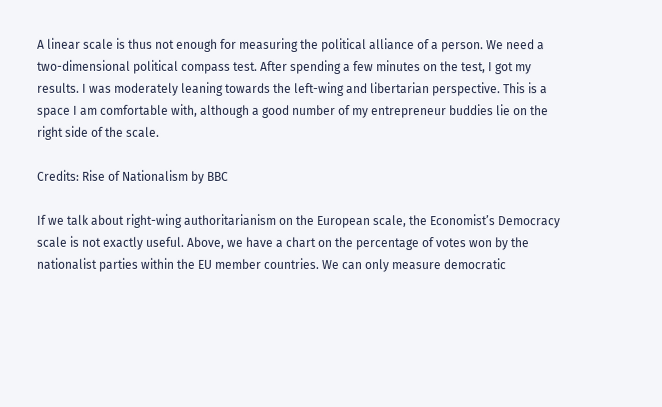A linear scale is thus not enough for measuring the political alliance of a person. We need a two-dimensional political compass test. After spending a few minutes on the test, I got my results. I was moderately leaning towards the left-wing and libertarian perspective. This is a space I am comfortable with, although a good number of my entrepreneur buddies lie on the right side of the scale.

Credits: Rise of Nationalism by BBC

If we talk about right-wing authoritarianism on the European scale, the Economist’s Democracy scale is not exactly useful. Above, we have a chart on the percentage of votes won by the nationalist parties within the EU member countries. We can only measure democratic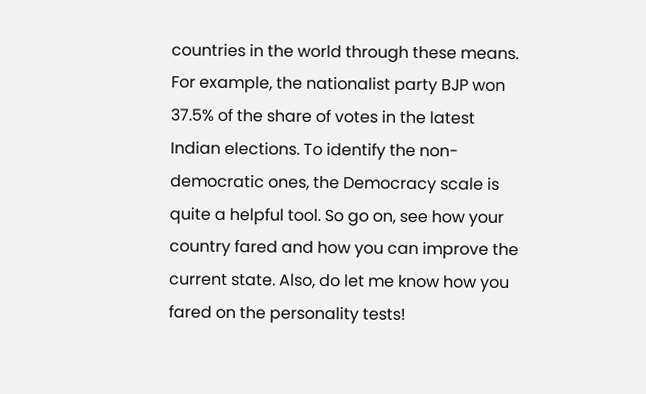countries in the world through these means. For example, the nationalist party BJP won 37.5% of the share of votes in the latest Indian elections. To identify the non-democratic ones, the Democracy scale is quite a helpful tool. So go on, see how your country fared and how you can improve the current state. Also, do let me know how you fared on the personality tests!